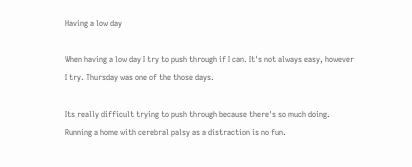Having a low day

When having a low day I try to push through if I can. It's not always easy, however I try. Thursday was one of the those days.

Its really difficult trying to push through because there's so much doing. Running a home with cerebral palsy as a distraction is no fun.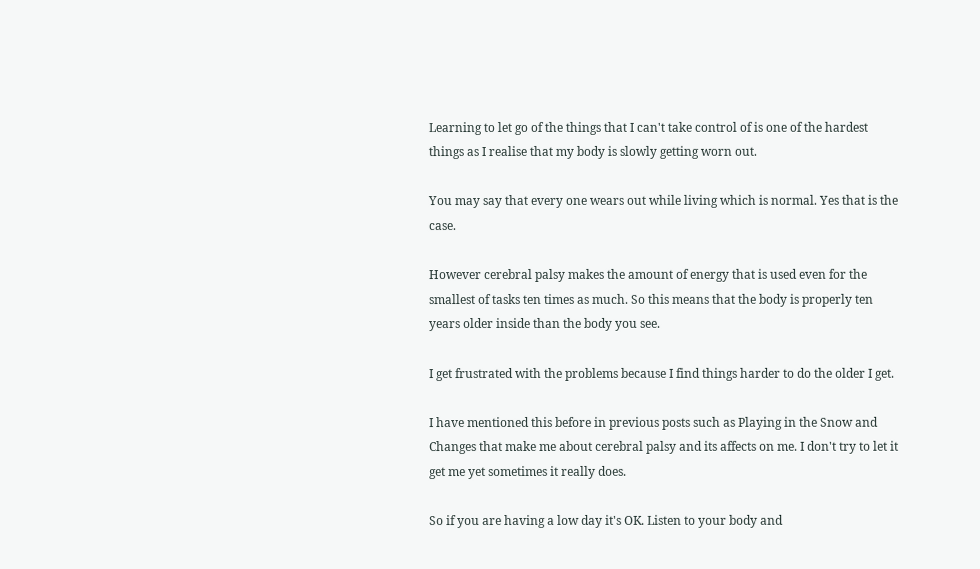Learning to let go of the things that I can't take control of is one of the hardest things as I realise that my body is slowly getting worn out.

You may say that every one wears out while living which is normal. Yes that is the case.

However cerebral palsy makes the amount of energy that is used even for the smallest of tasks ten times as much. So this means that the body is properly ten years older inside than the body you see.

I get frustrated with the problems because I find things harder to do the older I get.

I have mentioned this before in previous posts such as Playing in the Snow and Changes that make me about cerebral palsy and its affects on me. I don't try to let it get me yet sometimes it really does.

So if you are having a low day it's OK. Listen to your body and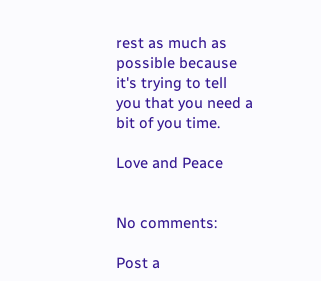rest as much as possible because it's trying to tell you that you need a bit of you time.

Love and Peace


No comments:

Post a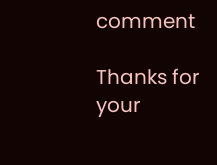comment

Thanks for your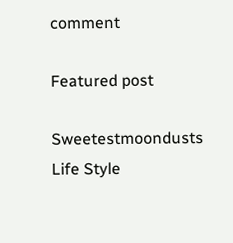comment

Featured post

Sweetestmoondusts Life Style